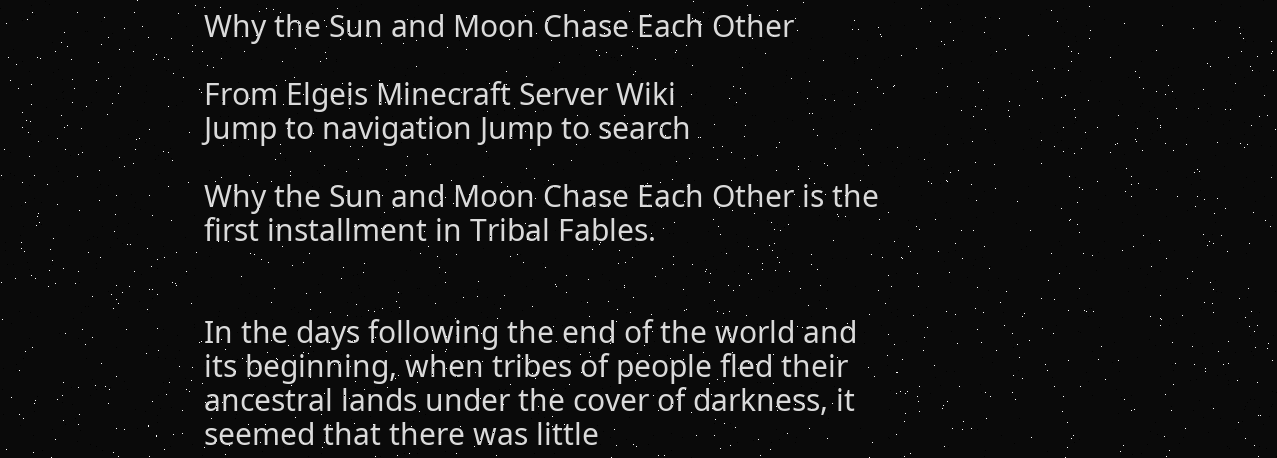Why the Sun and Moon Chase Each Other

From Elgeis Minecraft Server Wiki
Jump to navigation Jump to search

Why the Sun and Moon Chase Each Other is the first installment in Tribal Fables.


In the days following the end of the world and its beginning, when tribes of people fled their ancestral lands under the cover of darkness, it seemed that there was little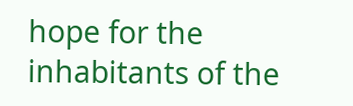hope for the inhabitants of the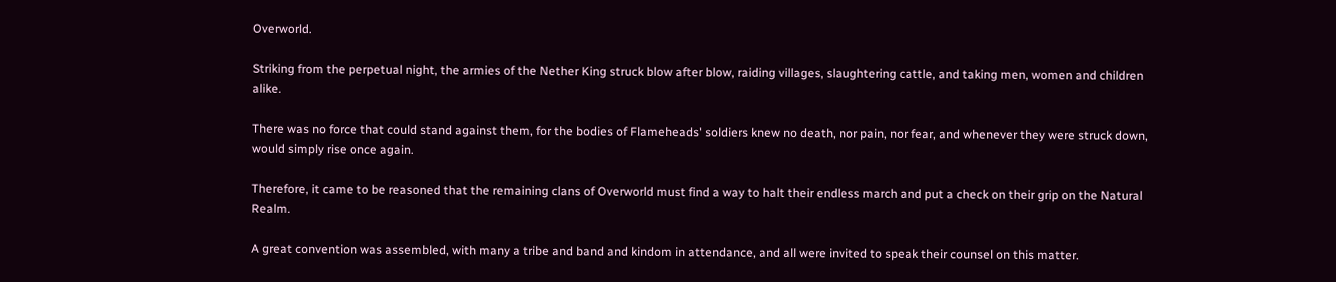Overworld.

Striking from the perpetual night, the armies of the Nether King struck blow after blow, raiding villages, slaughtering cattle, and taking men, women and children alike.

There was no force that could stand against them, for the bodies of Flameheads' soldiers knew no death, nor pain, nor fear, and whenever they were struck down, would simply rise once again.

Therefore, it came to be reasoned that the remaining clans of Overworld must find a way to halt their endless march and put a check on their grip on the Natural Realm.

A great convention was assembled, with many a tribe and band and kindom in attendance, and all were invited to speak their counsel on this matter.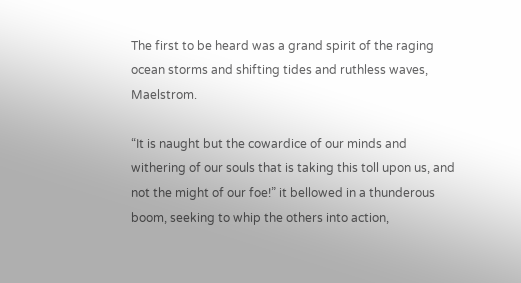The first to be heard was a grand spirit of the raging ocean storms and shifting tides and ruthless waves, Maelstrom.

“It is naught but the cowardice of our minds and withering of our souls that is taking this toll upon us, and not the might of our foe!” it bellowed in a thunderous boom, seeking to whip the others into action,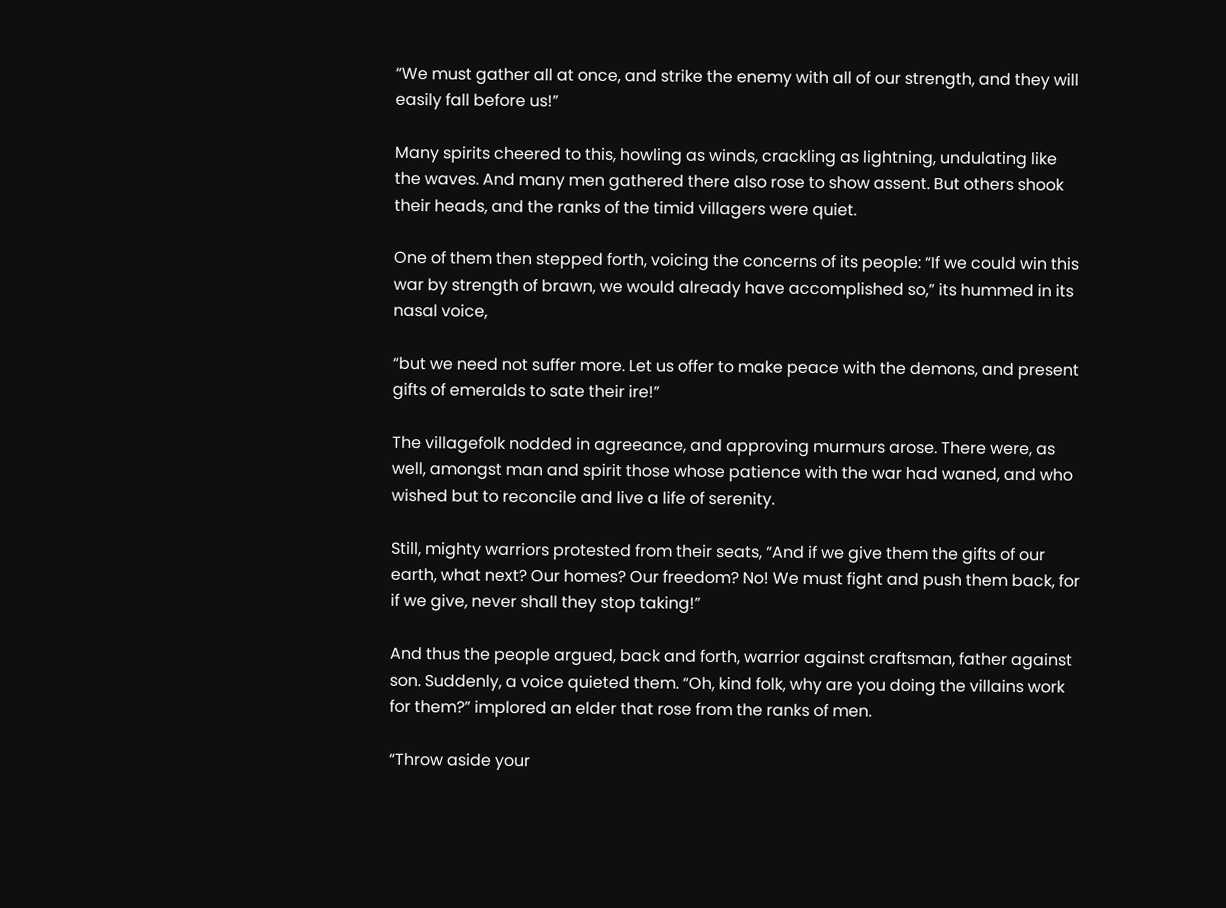“We must gather all at once, and strike the enemy with all of our strength, and they will easily fall before us!”

Many spirits cheered to this, howling as winds, crackling as lightning, undulating like the waves. And many men gathered there also rose to show assent. But others shook their heads, and the ranks of the timid villagers were quiet.

One of them then stepped forth, voicing the concerns of its people: “If we could win this war by strength of brawn, we would already have accomplished so,” its hummed in its nasal voice,

“but we need not suffer more. Let us offer to make peace with the demons, and present gifts of emeralds to sate their ire!”

The villagefolk nodded in agreeance, and approving murmurs arose. There were, as well, amongst man and spirit those whose patience with the war had waned, and who wished but to reconcile and live a life of serenity.

Still, mighty warriors protested from their seats, “And if we give them the gifts of our earth, what next? Our homes? Our freedom? No! We must fight and push them back, for if we give, never shall they stop taking!”

And thus the people argued, back and forth, warrior against craftsman, father against son. Suddenly, a voice quieted them. “Oh, kind folk, why are you doing the villains work for them?” implored an elder that rose from the ranks of men.

“Throw aside your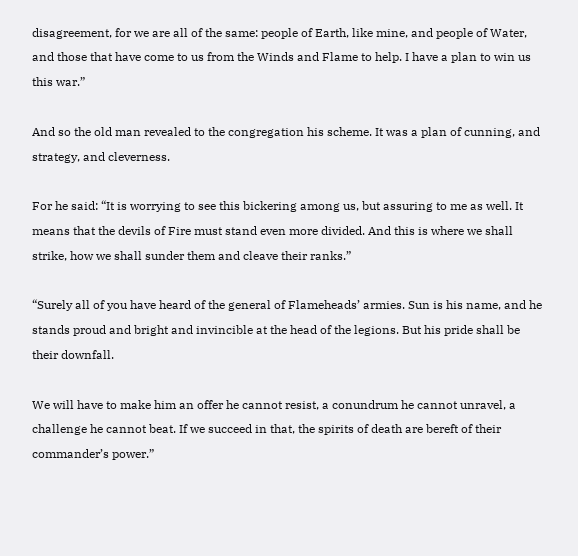disagreement, for we are all of the same: people of Earth, like mine, and people of Water, and those that have come to us from the Winds and Flame to help. I have a plan to win us this war.”

And so the old man revealed to the congregation his scheme. It was a plan of cunning, and strategy, and cleverness.

For he said: “It is worrying to see this bickering among us, but assuring to me as well. It means that the devils of Fire must stand even more divided. And this is where we shall strike, how we shall sunder them and cleave their ranks.”

“Surely all of you have heard of the general of Flameheads’ armies. Sun is his name, and he stands proud and bright and invincible at the head of the legions. But his pride shall be their downfall.

We will have to make him an offer he cannot resist, a conundrum he cannot unravel, a challenge he cannot beat. If we succeed in that, the spirits of death are bereft of their commander’s power.”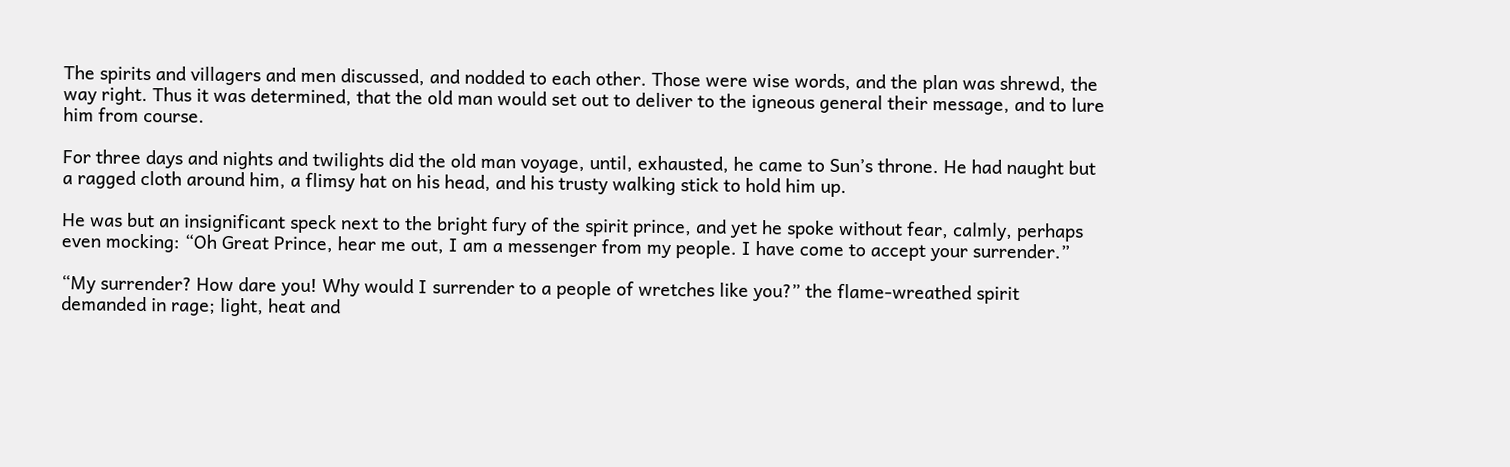The spirits and villagers and men discussed, and nodded to each other. Those were wise words, and the plan was shrewd, the way right. Thus it was determined, that the old man would set out to deliver to the igneous general their message, and to lure him from course.

For three days and nights and twilights did the old man voyage, until, exhausted, he came to Sun’s throne. He had naught but a ragged cloth around him, a flimsy hat on his head, and his trusty walking stick to hold him up.

He was but an insignificant speck next to the bright fury of the spirit prince, and yet he spoke without fear, calmly, perhaps even mocking: “Oh Great Prince, hear me out, I am a messenger from my people. I have come to accept your surrender.”

“My surrender? How dare you! Why would I surrender to a people of wretches like you?” the flame-wreathed spirit demanded in rage; light, heat and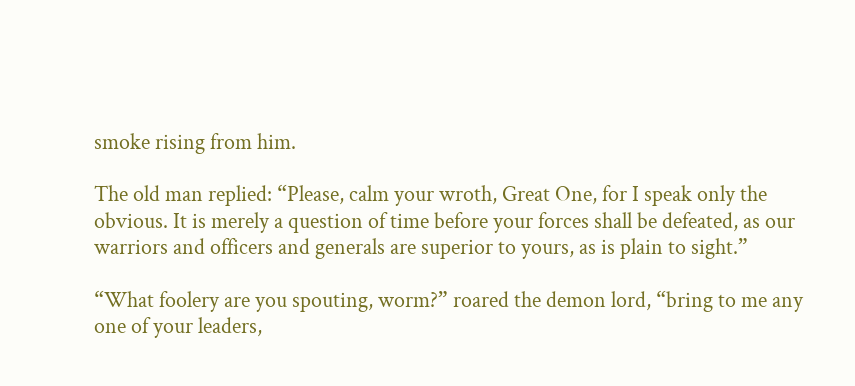smoke rising from him.

The old man replied: “Please, calm your wroth, Great One, for I speak only the obvious. It is merely a question of time before your forces shall be defeated, as our warriors and officers and generals are superior to yours, as is plain to sight.”

“What foolery are you spouting, worm?” roared the demon lord, “bring to me any one of your leaders,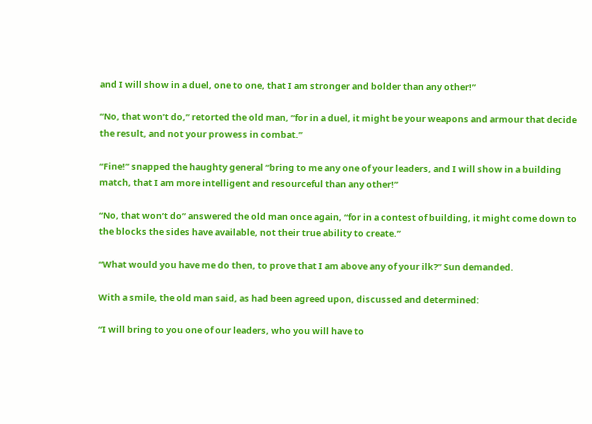and I will show in a duel, one to one, that I am stronger and bolder than any other!”

“No, that won’t do,” retorted the old man, “for in a duel, it might be your weapons and armour that decide the result, and not your prowess in combat.”

“Fine!” snapped the haughty general “bring to me any one of your leaders, and I will show in a building match, that I am more intelligent and resourceful than any other!”

“No, that won’t do” answered the old man once again, “for in a contest of building, it might come down to the blocks the sides have available, not their true ability to create.”

“What would you have me do then, to prove that I am above any of your ilk?” Sun demanded.

With a smile, the old man said, as had been agreed upon, discussed and determined:

“I will bring to you one of our leaders, who you will have to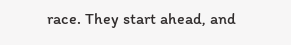race. They start ahead, and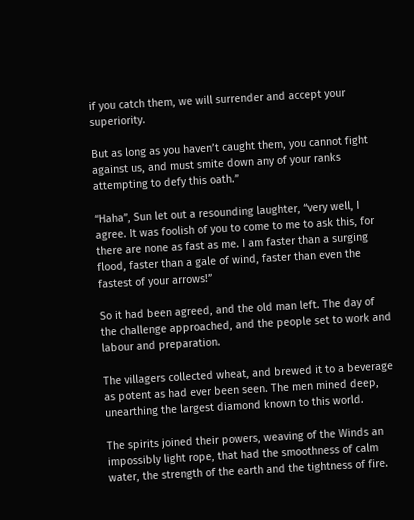if you catch them, we will surrender and accept your superiority.

But as long as you haven’t caught them, you cannot fight against us, and must smite down any of your ranks attempting to defy this oath.”

“Haha”, Sun let out a resounding laughter, “very well, I agree. It was foolish of you to come to me to ask this, for there are none as fast as me. I am faster than a surging flood, faster than a gale of wind, faster than even the fastest of your arrows!”

So it had been agreed, and the old man left. The day of the challenge approached, and the people set to work and labour and preparation.

The villagers collected wheat, and brewed it to a beverage as potent as had ever been seen. The men mined deep, unearthing the largest diamond known to this world.

The spirits joined their powers, weaving of the Winds an impossibly light rope, that had the smoothness of calm water, the strength of the earth and the tightness of fire.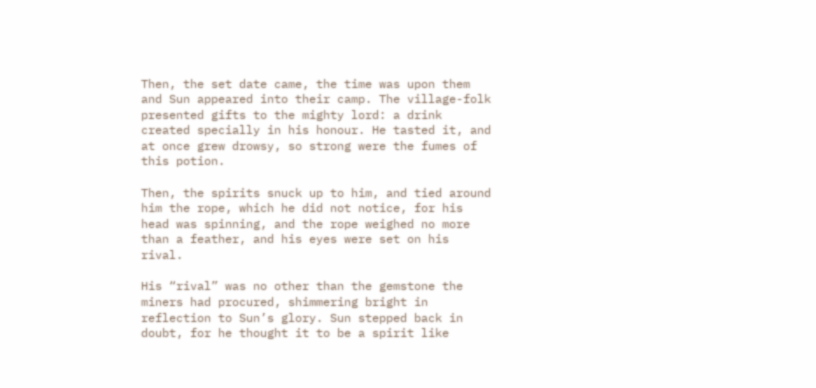Then, the set date came, the time was upon them and Sun appeared into their camp. The village-folk presented gifts to the mighty lord: a drink created specially in his honour. He tasted it, and at once grew drowsy, so strong were the fumes of this potion.

Then, the spirits snuck up to him, and tied around him the rope, which he did not notice, for his head was spinning, and the rope weighed no more than a feather, and his eyes were set on his rival.

His “rival” was no other than the gemstone the miners had procured, shimmering bright in reflection to Sun’s glory. Sun stepped back in doubt, for he thought it to be a spirit like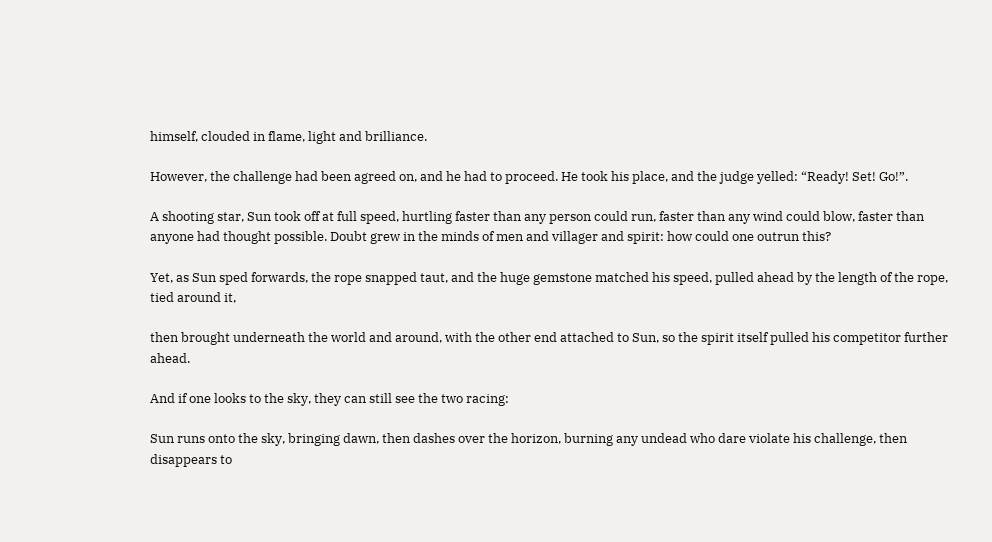himself, clouded in flame, light and brilliance.

However, the challenge had been agreed on, and he had to proceed. He took his place, and the judge yelled: “Ready! Set! Go!”.

A shooting star, Sun took off at full speed, hurtling faster than any person could run, faster than any wind could blow, faster than anyone had thought possible. Doubt grew in the minds of men and villager and spirit: how could one outrun this?

Yet, as Sun sped forwards, the rope snapped taut, and the huge gemstone matched his speed, pulled ahead by the length of the rope, tied around it,

then brought underneath the world and around, with the other end attached to Sun, so the spirit itself pulled his competitor further ahead.

And if one looks to the sky, they can still see the two racing:

Sun runs onto the sky, bringing dawn, then dashes over the horizon, burning any undead who dare violate his challenge, then disappears to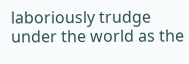laboriously trudge under the world as the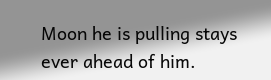Moon he is pulling stays ever ahead of him.